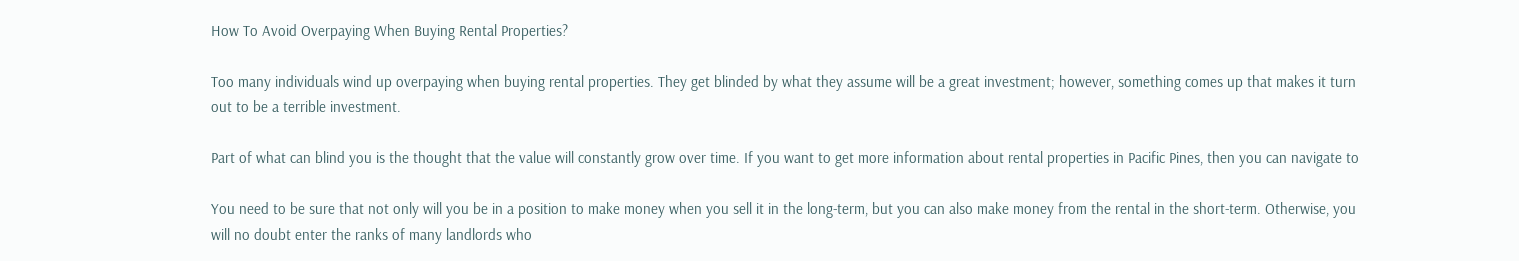How To Avoid Overpaying When Buying Rental Properties?

Too many individuals wind up overpaying when buying rental properties. They get blinded by what they assume will be a great investment; however, something comes up that makes it turn out to be a terrible investment.

Part of what can blind you is the thought that the value will constantly grow over time. If you want to get more information about rental properties in Pacific Pines, then you can navigate to

You need to be sure that not only will you be in a position to make money when you sell it in the long-term, but you can also make money from the rental in the short-term. Otherwise, you will no doubt enter the ranks of many landlords who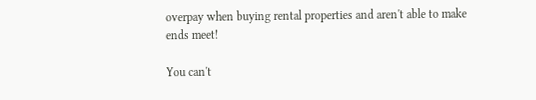overpay when buying rental properties and aren't able to make ends meet!

You can't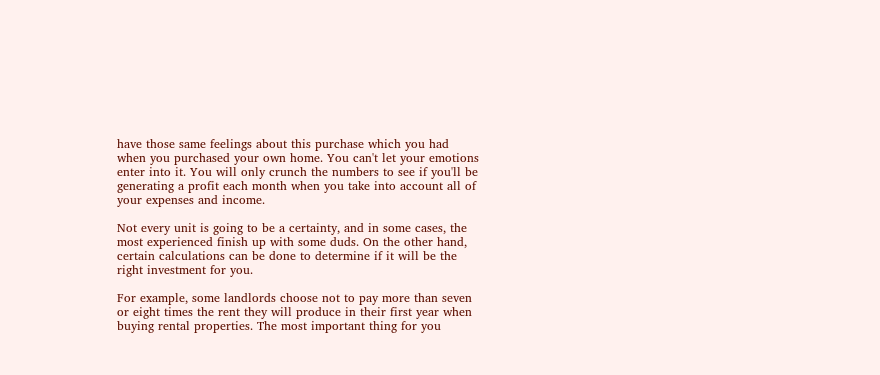have those same feelings about this purchase which you had when you purchased your own home. You can't let your emotions enter into it. You will only crunch the numbers to see if you'll be generating a profit each month when you take into account all of your expenses and income.

Not every unit is going to be a certainty, and in some cases, the most experienced finish up with some duds. On the other hand, certain calculations can be done to determine if it will be the right investment for you.

For example, some landlords choose not to pay more than seven or eight times the rent they will produce in their first year when buying rental properties. The most important thing for you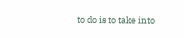to do is to take into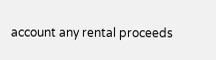account any rental proceeds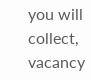you will collect, vacancy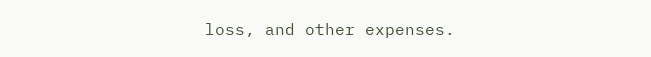loss, and other expenses.